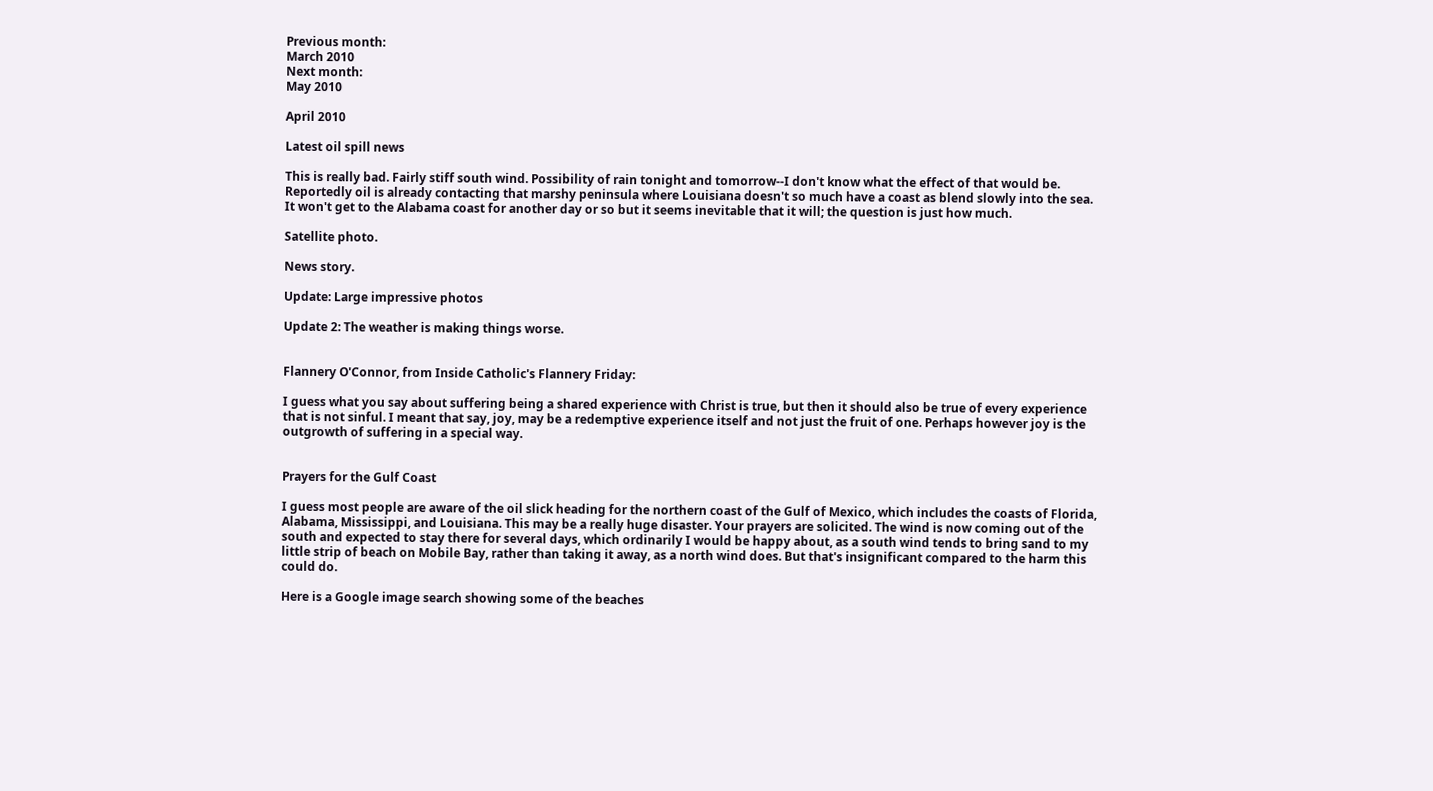Previous month:
March 2010
Next month:
May 2010

April 2010

Latest oil spill news

This is really bad. Fairly stiff south wind. Possibility of rain tonight and tomorrow--I don't know what the effect of that would be. Reportedly oil is already contacting that marshy peninsula where Louisiana doesn't so much have a coast as blend slowly into the sea. It won't get to the Alabama coast for another day or so but it seems inevitable that it will; the question is just how much.

Satellite photo.

News story.

Update: Large impressive photos

Update 2: The weather is making things worse.


Flannery O'Connor, from Inside Catholic's Flannery Friday:

I guess what you say about suffering being a shared experience with Christ is true, but then it should also be true of every experience that is not sinful. I meant that say, joy, may be a redemptive experience itself and not just the fruit of one. Perhaps however joy is the outgrowth of suffering in a special way.


Prayers for the Gulf Coast

I guess most people are aware of the oil slick heading for the northern coast of the Gulf of Mexico, which includes the coasts of Florida, Alabama, Mississippi, and Louisiana. This may be a really huge disaster. Your prayers are solicited. The wind is now coming out of the south and expected to stay there for several days, which ordinarily I would be happy about, as a south wind tends to bring sand to my little strip of beach on Mobile Bay, rather than taking it away, as a north wind does. But that's insignificant compared to the harm this could do.

Here is a Google image search showing some of the beaches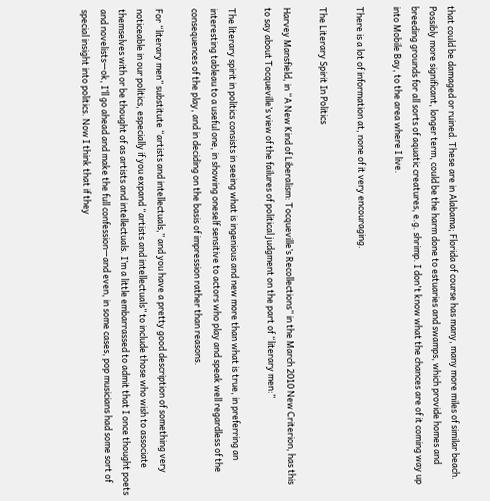that could be damaged or ruined. These are in Alabama; Florida of course has many, many more miles of similar beach. Possibly more significant, longer term, could be the harm done to estuaries and swamps, which provide homes and breeding grounds for all sorts of aquatic creatures, e.g. shrimp. I don't know what the chances are of it coming way up into Mobile Bay, to the area where I live.

There is a lot of information at, none of it very encouraging.

The Literary Spirit In Politics

Harvey Mansfield, in “A New Kind of Liberalism: Tocqueville’s Recollections” in the March 2010 New Criterion, has this to say about Tocqueville’s view of the failures of political judgment on the part of “literary men:”

The literary spirit in politics consists in seeing what is ingenious and new more than what is true, in preferring an interesting tableau to a useful one, in showing oneself sensitive to actors who play and speak well regardless of the consequences of the play, and in deciding on the basis of impression rather than reasons.

For “literary men” substitute “artists and intellectuals,” and you have a pretty good description of something very noticeable in our politics, especially if you expand “artists and intellectuals” to include those who wish to associate themselves with or be thought of as artists and intellectuals. I’m a little embarrassed to admit that I once thought poets and novelists—ok, I’ll go ahead and make the full confession—and even, in some cases, pop musicians had some sort of special insight into politics. Now I think that if they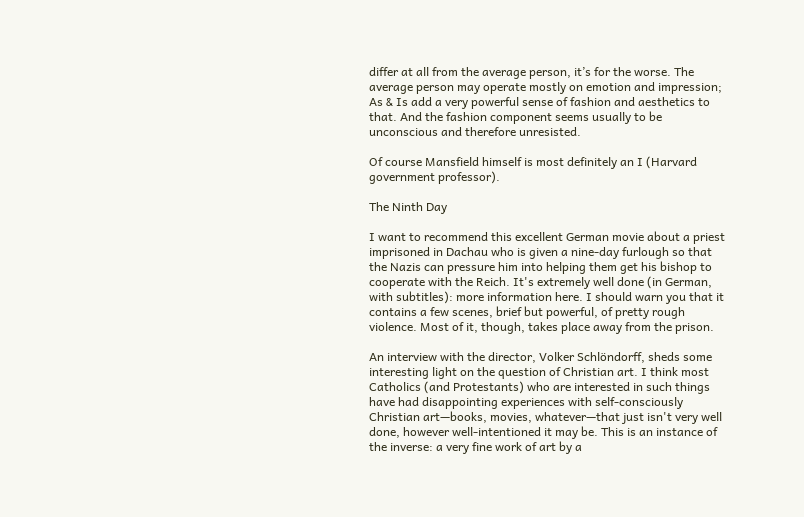differ at all from the average person, it’s for the worse. The average person may operate mostly on emotion and impression; As & Is add a very powerful sense of fashion and aesthetics to that. And the fashion component seems usually to be unconscious and therefore unresisted.

Of course Mansfield himself is most definitely an I (Harvard government professor).

The Ninth Day

I want to recommend this excellent German movie about a priest imprisoned in Dachau who is given a nine-day furlough so that the Nazis can pressure him into helping them get his bishop to cooperate with the Reich. It's extremely well done (in German, with subtitles): more information here. I should warn you that it contains a few scenes, brief but powerful, of pretty rough violence. Most of it, though, takes place away from the prison.

An interview with the director, Volker Schlöndorff, sheds some interesting light on the question of Christian art. I think most Catholics (and Protestants) who are interested in such things have had disappointing experiences with self-consciously Christian art—books, movies, whatever—that just isn't very well done, however well-intentioned it may be. This is an instance of the inverse: a very fine work of art by a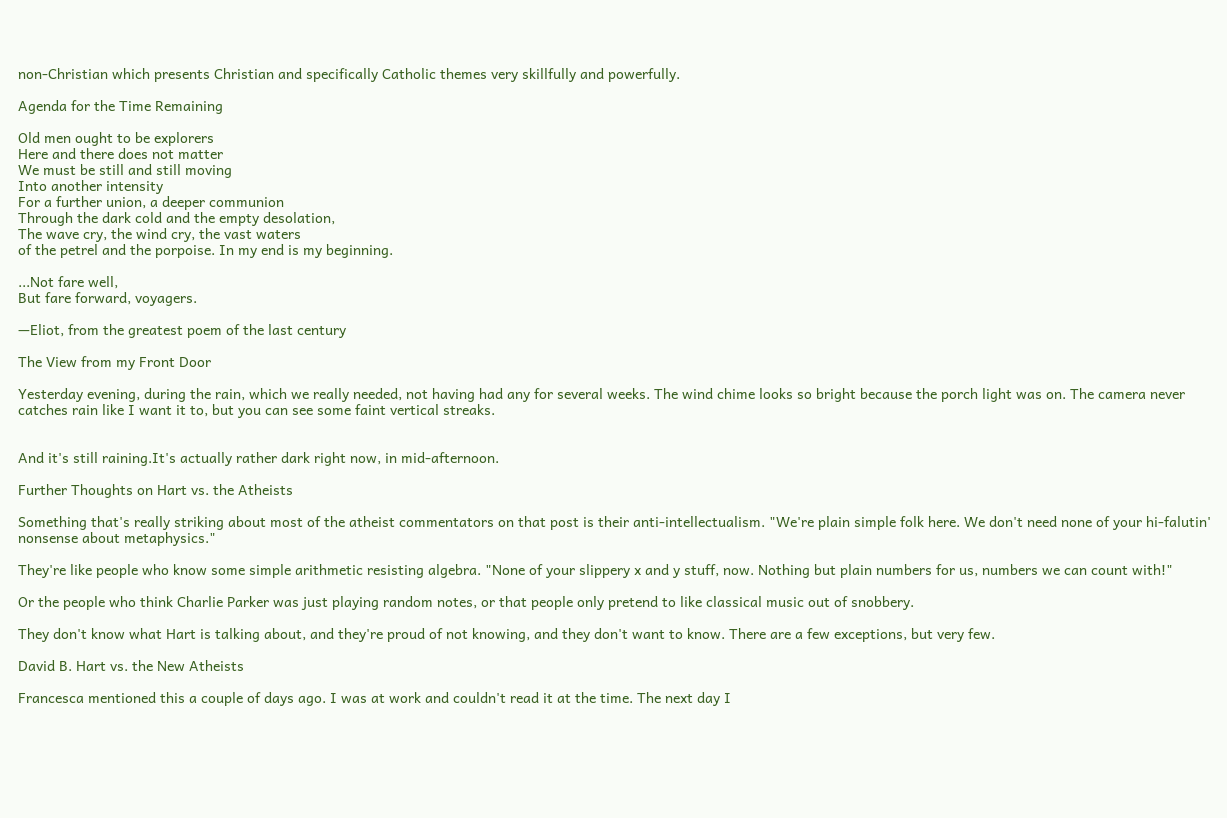non-Christian which presents Christian and specifically Catholic themes very skillfully and powerfully.

Agenda for the Time Remaining

Old men ought to be explorers
Here and there does not matter
We must be still and still moving
Into another intensity
For a further union, a deeper communion
Through the dark cold and the empty desolation,
The wave cry, the wind cry, the vast waters
of the petrel and the porpoise. In my end is my beginning.

...Not fare well,
But fare forward, voyagers.

—Eliot, from the greatest poem of the last century

The View from my Front Door

Yesterday evening, during the rain, which we really needed, not having had any for several weeks. The wind chime looks so bright because the porch light was on. The camera never catches rain like I want it to, but you can see some faint vertical streaks.


And it's still raining.It's actually rather dark right now, in mid-afternoon.

Further Thoughts on Hart vs. the Atheists

Something that's really striking about most of the atheist commentators on that post is their anti-intellectualism. "We're plain simple folk here. We don't need none of your hi-falutin' nonsense about metaphysics."

They're like people who know some simple arithmetic resisting algebra. "None of your slippery x and y stuff, now. Nothing but plain numbers for us, numbers we can count with!"

Or the people who think Charlie Parker was just playing random notes, or that people only pretend to like classical music out of snobbery.

They don't know what Hart is talking about, and they're proud of not knowing, and they don't want to know. There are a few exceptions, but very few.

David B. Hart vs. the New Atheists

Francesca mentioned this a couple of days ago. I was at work and couldn't read it at the time. The next day I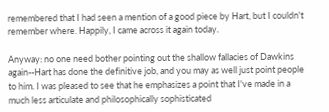remembered that I had seen a mention of a good piece by Hart, but I couldn't remember where. Happily, I came across it again today.

Anyway: no one need bother pointing out the shallow fallacies of Dawkins again--Hart has done the definitive job, and you may as well just point people to him. I was pleased to see that he emphasizes a point that I've made in a much less articulate and philosophically sophisticated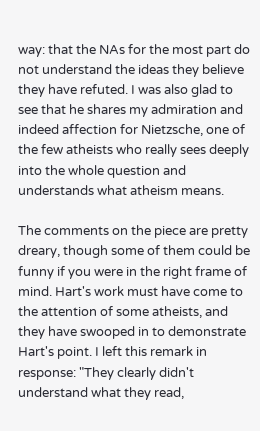way: that the NAs for the most part do not understand the ideas they believe they have refuted. I was also glad to see that he shares my admiration and indeed affection for Nietzsche, one of the few atheists who really sees deeply into the whole question and understands what atheism means.

The comments on the piece are pretty dreary, though some of them could be funny if you were in the right frame of mind. Hart's work must have come to the attention of some atheists, and they have swooped in to demonstrate Hart's point. I left this remark in response: "They clearly didn't understand what they read,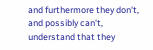and furthermore they don't, and possibly can't, understand that they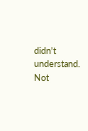didn't understand. Not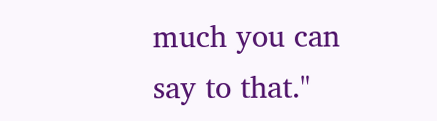much you can say to that."